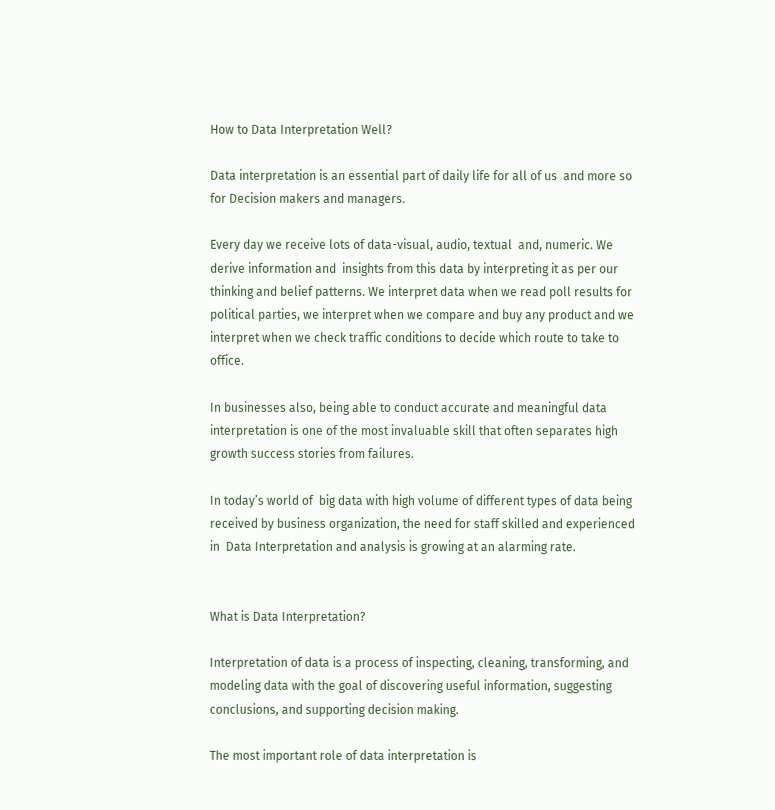How to Data Interpretation Well?

Data interpretation is an essential part of daily life for all of us  and more so for Decision makers and managers.

Every day we receive lots of data-visual, audio, textual  and, numeric. We derive information and  insights from this data by interpreting it as per our thinking and belief patterns. We interpret data when we read poll results for political parties, we interpret when we compare and buy any product and we interpret when we check traffic conditions to decide which route to take to office.

In businesses also, being able to conduct accurate and meaningful data interpretation is one of the most invaluable skill that often separates high growth success stories from failures.

In today’s world of  big data with high volume of different types of data being received by business organization, the need for staff skilled and experienced in  Data Interpretation and analysis is growing at an alarming rate.


What is Data Interpretation?

Interpretation of data is a process of inspecting, cleaning, transforming, and modeling data with the goal of discovering useful information, suggesting conclusions, and supporting decision making.

The most important role of data interpretation is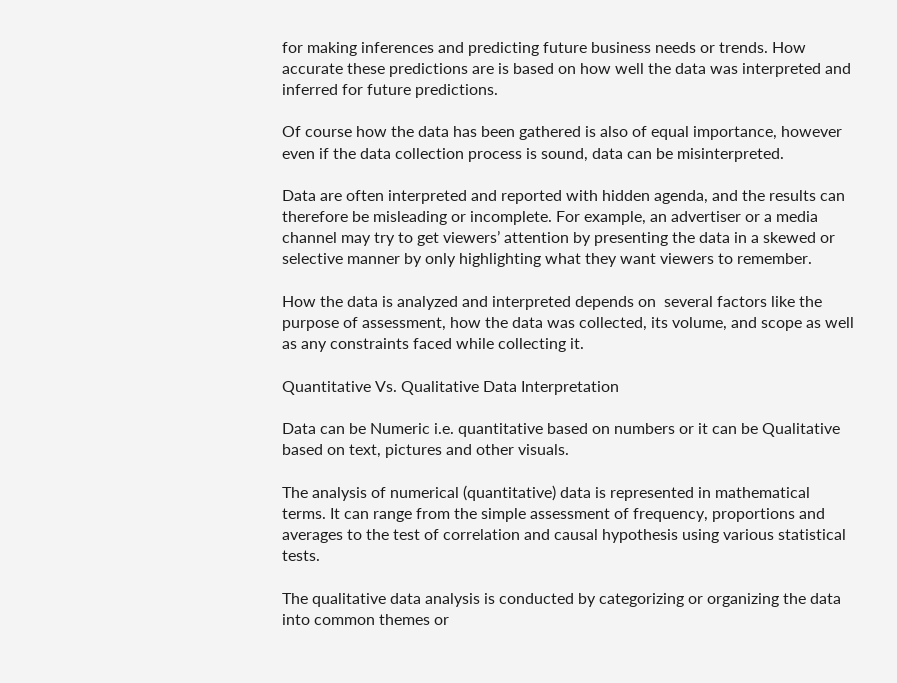for making inferences and predicting future business needs or trends. How accurate these predictions are is based on how well the data was interpreted and inferred for future predictions.

Of course how the data has been gathered is also of equal importance, however even if the data collection process is sound, data can be misinterpreted.

Data are often interpreted and reported with hidden agenda, and the results can therefore be misleading or incomplete. For example, an advertiser or a media channel may try to get viewers’ attention by presenting the data in a skewed or selective manner by only highlighting what they want viewers to remember.

How the data is analyzed and interpreted depends on  several factors like the purpose of assessment, how the data was collected, its volume, and scope as well as any constraints faced while collecting it.

Quantitative Vs. Qualitative Data Interpretation

Data can be Numeric i.e. quantitative based on numbers or it can be Qualitative based on text, pictures and other visuals.

The analysis of numerical (quantitative) data is represented in mathematical terms. It can range from the simple assessment of frequency, proportions and averages to the test of correlation and causal hypothesis using various statistical tests.

The qualitative data analysis is conducted by categorizing or organizing the data into common themes or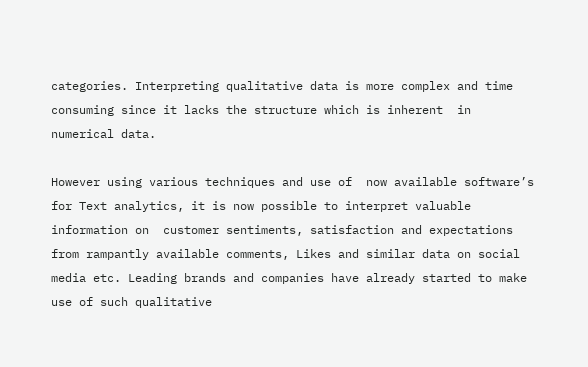categories. Interpreting qualitative data is more complex and time consuming since it lacks the structure which is inherent  in numerical data.

However using various techniques and use of  now available software’s for Text analytics, it is now possible to interpret valuable information on  customer sentiments, satisfaction and expectations from rampantly available comments, Likes and similar data on social media etc. Leading brands and companies have already started to make use of such qualitative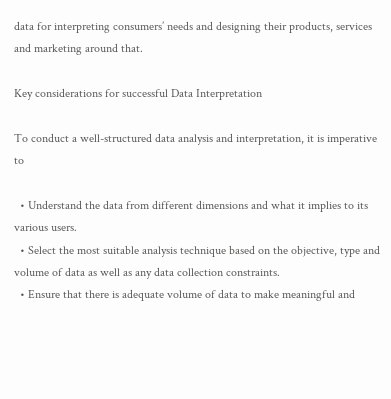data for interpreting consumers’ needs and designing their products, services and marketing around that.

Key considerations for successful Data Interpretation

To conduct a well-structured data analysis and interpretation, it is imperative to

  • Understand the data from different dimensions and what it implies to its various users.
  • Select the most suitable analysis technique based on the objective, type and volume of data as well as any data collection constraints.
  • Ensure that there is adequate volume of data to make meaningful and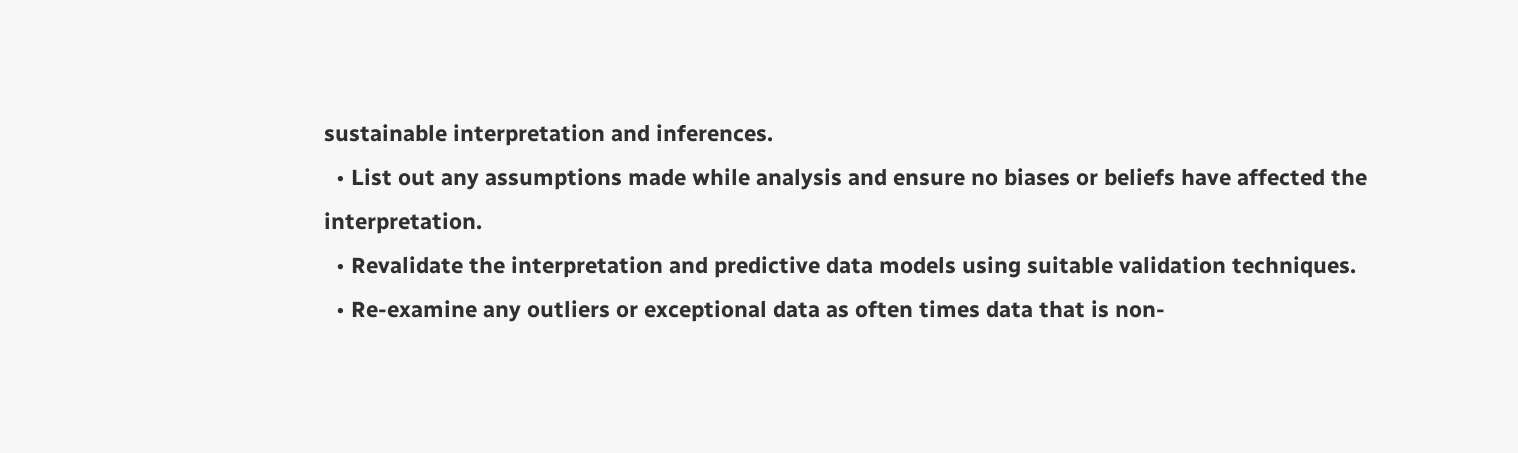sustainable interpretation and inferences.
  • List out any assumptions made while analysis and ensure no biases or beliefs have affected the interpretation.
  • Revalidate the interpretation and predictive data models using suitable validation techniques.
  • Re-examine any outliers or exceptional data as often times data that is non-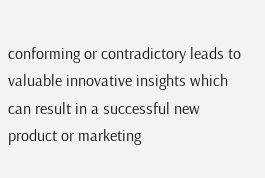conforming or contradictory leads to valuable innovative insights which can result in a successful new product or marketing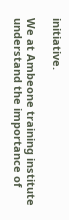initiative.

We at Ambeone training institute understand the importance of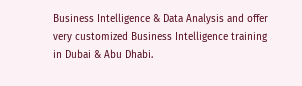Business Intelligence & Data Analysis and offer very customized Business Intelligence training in Dubai & Abu Dhabi.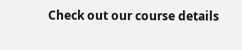Check out our course details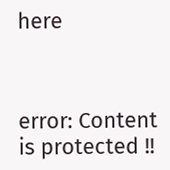here



error: Content is protected !!